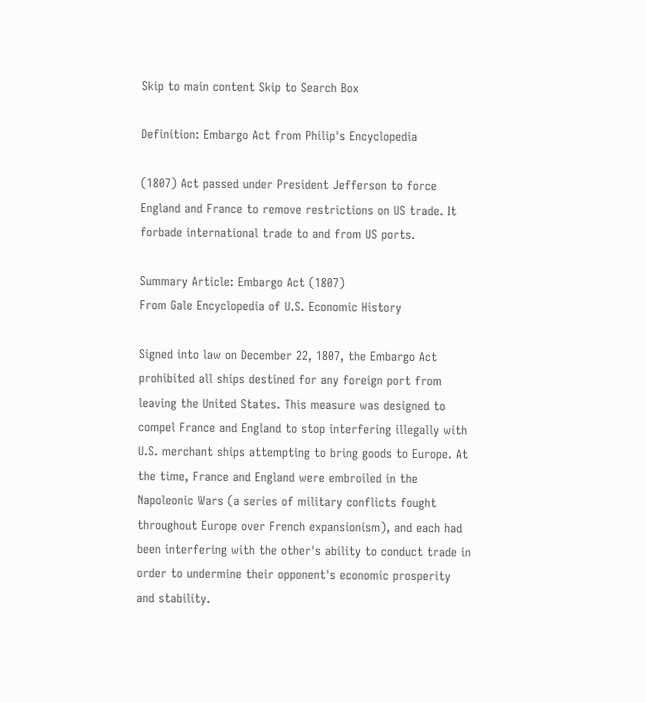Skip to main content Skip to Search Box

Definition: Embargo Act from Philip's Encyclopedia

(1807) Act passed under President Jefferson to force England and France to remove restrictions on US trade. It forbade international trade to and from US ports.

Summary Article: Embargo Act (1807)
From Gale Encyclopedia of U.S. Economic History

Signed into law on December 22, 1807, the Embargo Act prohibited all ships destined for any foreign port from leaving the United States. This measure was designed to compel France and England to stop interfering illegally with U.S. merchant ships attempting to bring goods to Europe. At the time, France and England were embroiled in the Napoleonic Wars (a series of military conflicts fought throughout Europe over French expansionism), and each had been interfering with the other's ability to conduct trade in order to undermine their opponent's economic prosperity and stability.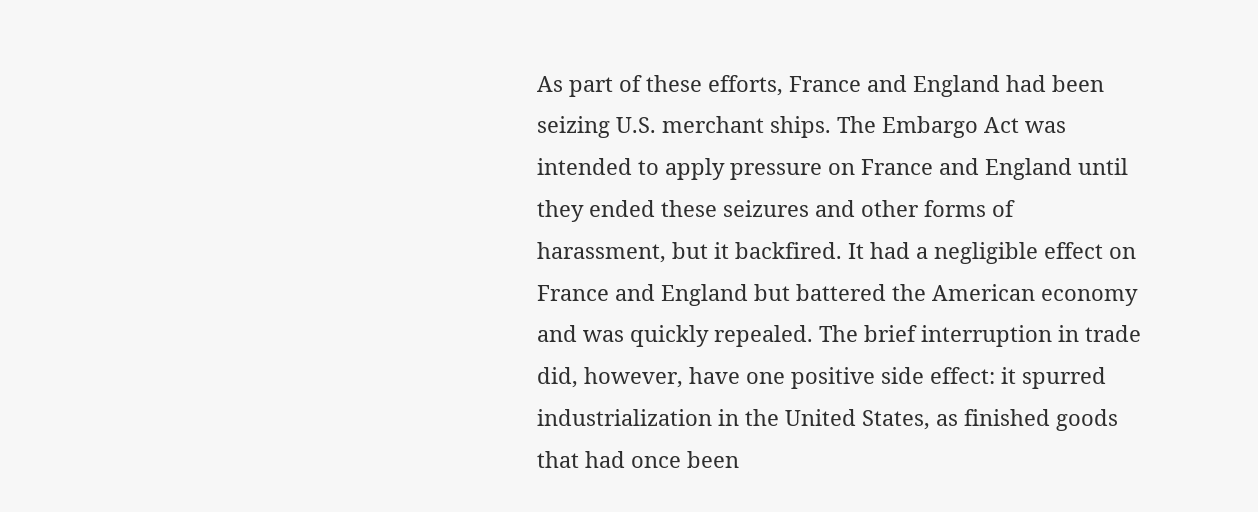As part of these efforts, France and England had been seizing U.S. merchant ships. The Embargo Act was intended to apply pressure on France and England until they ended these seizures and other forms of harassment, but it backfired. It had a negligible effect on France and England but battered the American economy and was quickly repealed. The brief interruption in trade did, however, have one positive side effect: it spurred industrialization in the United States, as finished goods that had once been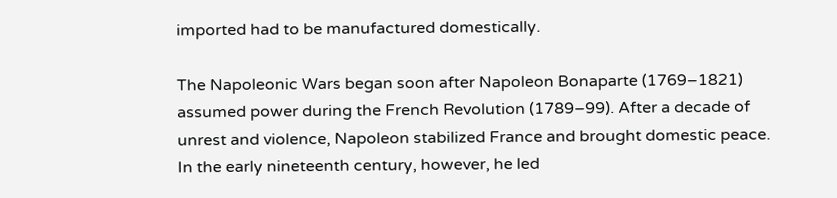imported had to be manufactured domestically.

The Napoleonic Wars began soon after Napoleon Bonaparte (1769–1821) assumed power during the French Revolution (1789–99). After a decade of unrest and violence, Napoleon stabilized France and brought domestic peace. In the early nineteenth century, however, he led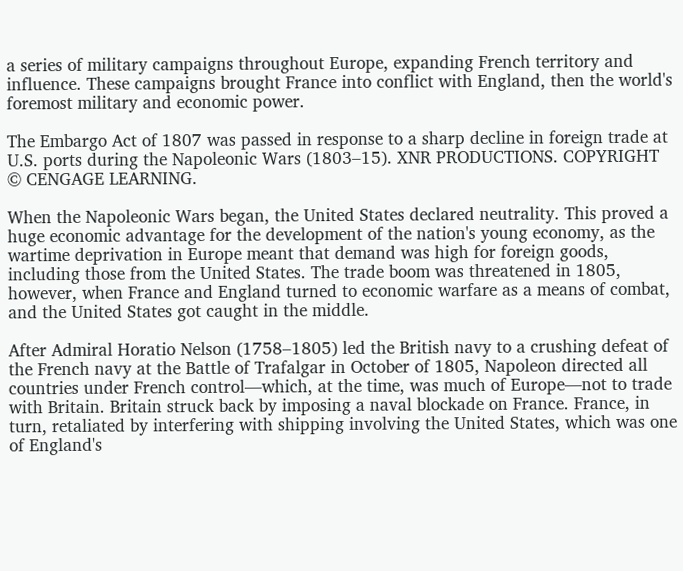a series of military campaigns throughout Europe, expanding French territory and influence. These campaigns brought France into conflict with England, then the world's foremost military and economic power.

The Embargo Act of 1807 was passed in response to a sharp decline in foreign trade at U.S. ports during the Napoleonic Wars (1803–15). XNR PRODUCTIONS. COPYRIGHT © CENGAGE LEARNING.

When the Napoleonic Wars began, the United States declared neutrality. This proved a huge economic advantage for the development of the nation's young economy, as the wartime deprivation in Europe meant that demand was high for foreign goods, including those from the United States. The trade boom was threatened in 1805, however, when France and England turned to economic warfare as a means of combat, and the United States got caught in the middle.

After Admiral Horatio Nelson (1758–1805) led the British navy to a crushing defeat of the French navy at the Battle of Trafalgar in October of 1805, Napoleon directed all countries under French control—which, at the time, was much of Europe—not to trade with Britain. Britain struck back by imposing a naval blockade on France. France, in turn, retaliated by interfering with shipping involving the United States, which was one of England's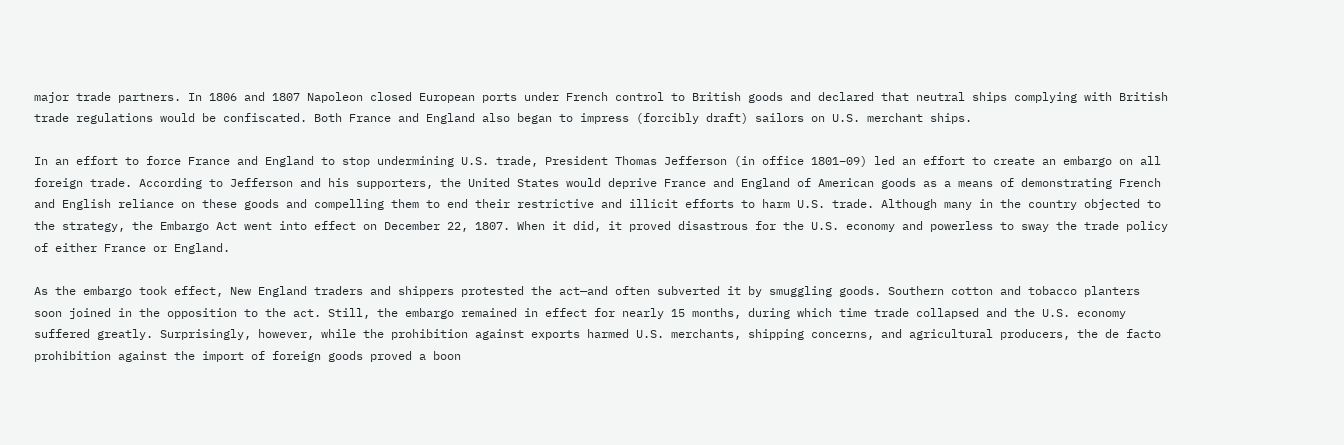major trade partners. In 1806 and 1807 Napoleon closed European ports under French control to British goods and declared that neutral ships complying with British trade regulations would be confiscated. Both France and England also began to impress (forcibly draft) sailors on U.S. merchant ships.

In an effort to force France and England to stop undermining U.S. trade, President Thomas Jefferson (in office 1801–09) led an effort to create an embargo on all foreign trade. According to Jefferson and his supporters, the United States would deprive France and England of American goods as a means of demonstrating French and English reliance on these goods and compelling them to end their restrictive and illicit efforts to harm U.S. trade. Although many in the country objected to the strategy, the Embargo Act went into effect on December 22, 1807. When it did, it proved disastrous for the U.S. economy and powerless to sway the trade policy of either France or England.

As the embargo took effect, New England traders and shippers protested the act—and often subverted it by smuggling goods. Southern cotton and tobacco planters soon joined in the opposition to the act. Still, the embargo remained in effect for nearly 15 months, during which time trade collapsed and the U.S. economy suffered greatly. Surprisingly, however, while the prohibition against exports harmed U.S. merchants, shipping concerns, and agricultural producers, the de facto prohibition against the import of foreign goods proved a boon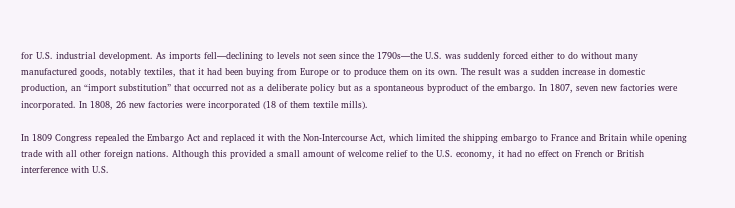for U.S. industrial development. As imports fell—declining to levels not seen since the 1790s—the U.S. was suddenly forced either to do without many manufactured goods, notably textiles, that it had been buying from Europe or to produce them on its own. The result was a sudden increase in domestic production, an “import substitution” that occurred not as a deliberate policy but as a spontaneous byproduct of the embargo. In 1807, seven new factories were incorporated. In 1808, 26 new factories were incorporated (18 of them textile mills).

In 1809 Congress repealed the Embargo Act and replaced it with the Non-Intercourse Act, which limited the shipping embargo to France and Britain while opening trade with all other foreign nations. Although this provided a small amount of welcome relief to the U.S. economy, it had no effect on French or British interference with U.S.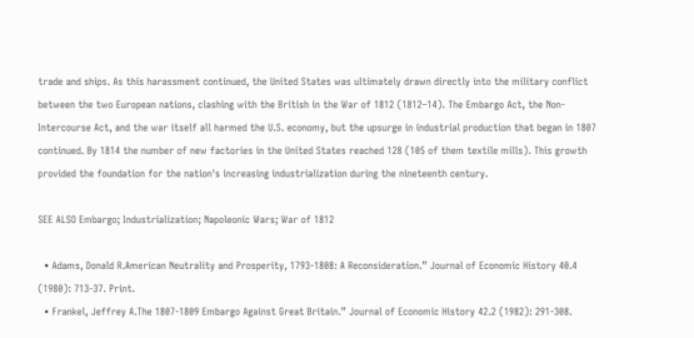trade and ships. As this harassment continued, the United States was ultimately drawn directly into the military conflict between the two European nations, clashing with the British in the War of 1812 (1812–14). The Embargo Act, the Non-Intercourse Act, and the war itself all harmed the U.S. economy, but the upsurge in industrial production that began in 1807 continued. By 1814 the number of new factories in the United States reached 128 (105 of them textile mills). This growth provided the foundation for the nation's increasing industrialization during the nineteenth century.

SEE ALSO Embargo; Industrialization; Napoleonic Wars; War of 1812

  • Adams, Donald R.American Neutrality and Prosperity, 1793-1808: A Reconsideration.” Journal of Economic History 40.4 (1980): 713-37. Print.
  • Frankel, Jeffrey A.The 1807-1809 Embargo Against Great Britain.” Journal of Economic History 42.2 (1982): 291-308.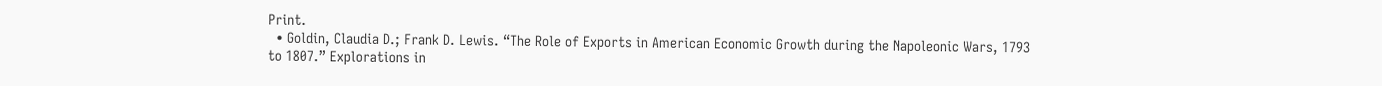Print.
  • Goldin, Claudia D.; Frank D. Lewis. “The Role of Exports in American Economic Growth during the Napoleonic Wars, 1793 to 1807.” Explorations in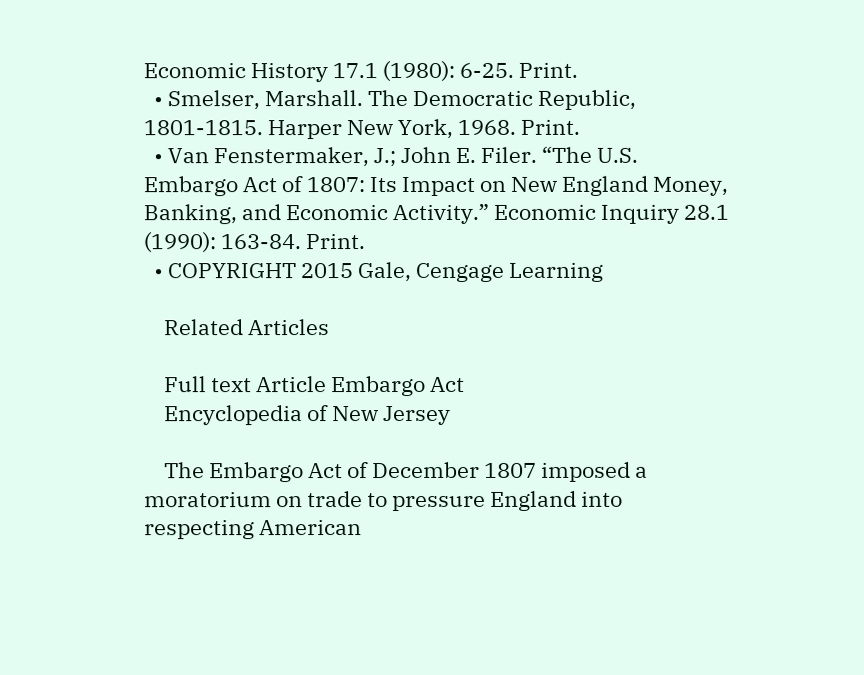Economic History 17.1 (1980): 6-25. Print.
  • Smelser, Marshall. The Democratic Republic, 1801-1815. Harper New York, 1968. Print.
  • Van Fenstermaker, J.; John E. Filer. “The U.S. Embargo Act of 1807: Its Impact on New England Money, Banking, and Economic Activity.” Economic Inquiry 28.1 (1990): 163-84. Print.
  • COPYRIGHT 2015 Gale, Cengage Learning

    Related Articles

    Full text Article Embargo Act
    Encyclopedia of New Jersey

    The Embargo Act of December 1807 imposed a moratorium on trade to pressure England into respecting American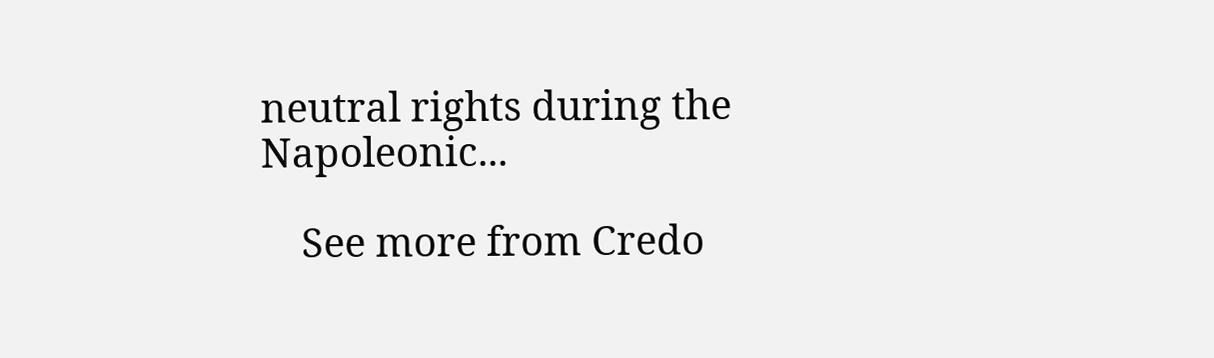neutral rights during the Napoleonic...

    See more from Credo